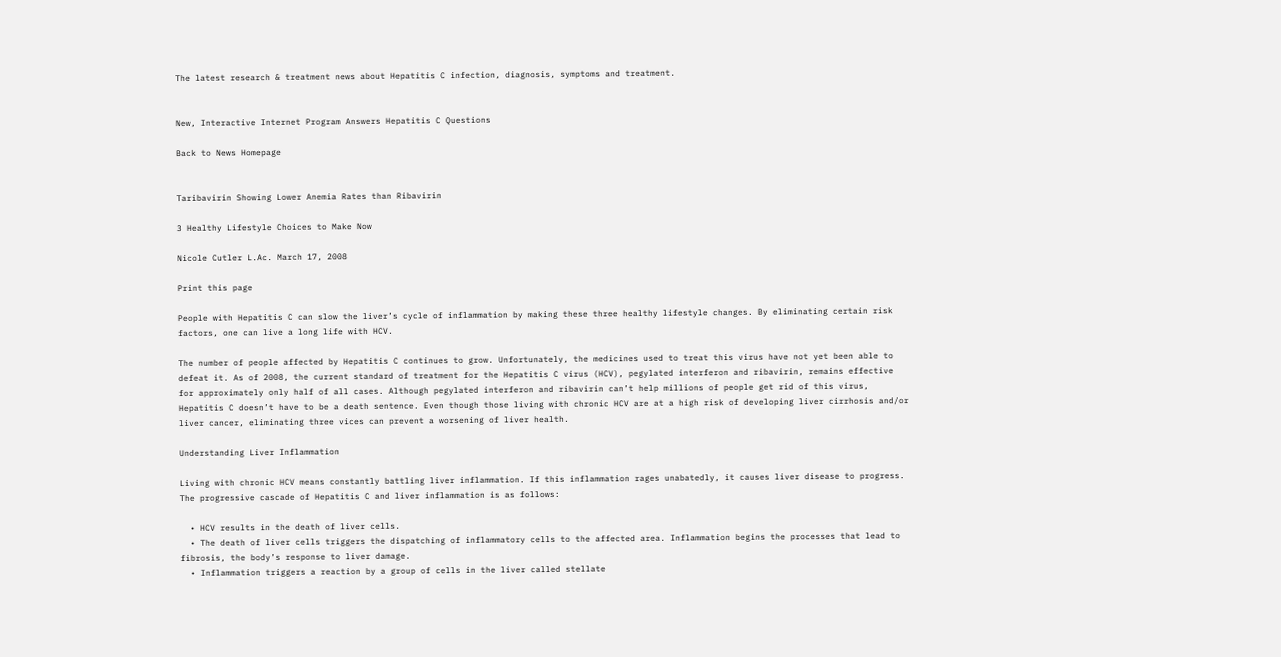The latest research & treatment news about Hepatitis C infection, diagnosis, symptoms and treatment.


New, Interactive Internet Program Answers Hepatitis C Questions

Back to News Homepage


Taribavirin Showing Lower Anemia Rates than Ribavirin

3 Healthy Lifestyle Choices to Make Now

Nicole Cutler L.Ac. March 17, 2008

Print this page

People with Hepatitis C can slow the liver’s cycle of inflammation by making these three healthy lifestyle changes. By eliminating certain risk factors, one can live a long life with HCV.

The number of people affected by Hepatitis C continues to grow. Unfortunately, the medicines used to treat this virus have not yet been able to defeat it. As of 2008, the current standard of treatment for the Hepatitis C virus (HCV), pegylated interferon and ribavirin, remains effective for approximately only half of all cases. Although pegylated interferon and ribavirin can’t help millions of people get rid of this virus, Hepatitis C doesn’t have to be a death sentence. Even though those living with chronic HCV are at a high risk of developing liver cirrhosis and/or liver cancer, eliminating three vices can prevent a worsening of liver health.

Understanding Liver Inflammation

Living with chronic HCV means constantly battling liver inflammation. If this inflammation rages unabatedly, it causes liver disease to progress. The progressive cascade of Hepatitis C and liver inflammation is as follows:

  • HCV results in the death of liver cells.
  • The death of liver cells triggers the dispatching of inflammatory cells to the affected area. Inflammation begins the processes that lead to fibrosis, the body’s response to liver damage.
  • Inflammation triggers a reaction by a group of cells in the liver called stellate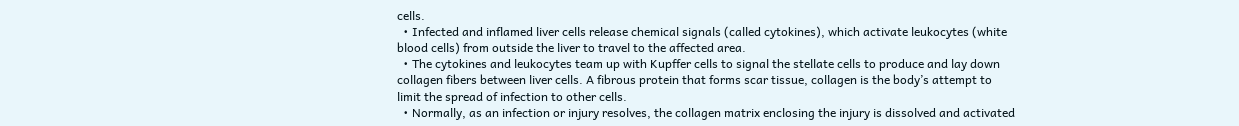cells.
  • Infected and inflamed liver cells release chemical signals (called cytokines), which activate leukocytes (white blood cells) from outside the liver to travel to the affected area.
  • The cytokines and leukocytes team up with Kupffer cells to signal the stellate cells to produce and lay down collagen fibers between liver cells. A fibrous protein that forms scar tissue, collagen is the body’s attempt to limit the spread of infection to other cells.
  • Normally, as an infection or injury resolves, the collagen matrix enclosing the injury is dissolved and activated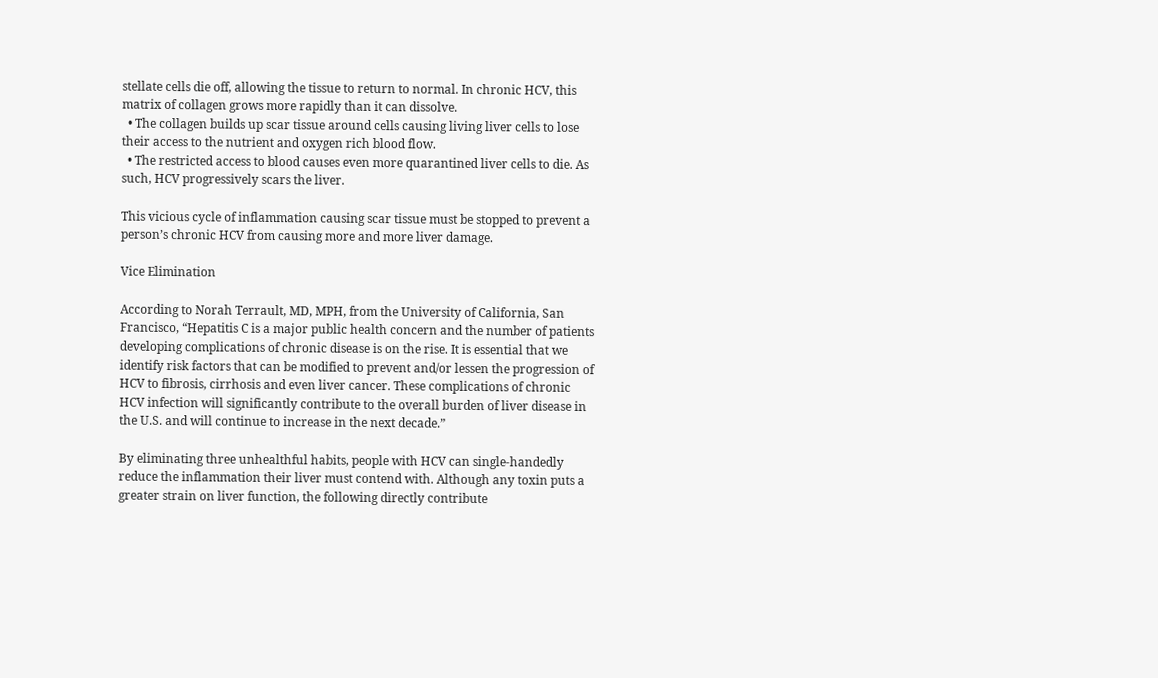stellate cells die off, allowing the tissue to return to normal. In chronic HCV, this matrix of collagen grows more rapidly than it can dissolve.
  • The collagen builds up scar tissue around cells causing living liver cells to lose their access to the nutrient and oxygen rich blood flow.
  • The restricted access to blood causes even more quarantined liver cells to die. As such, HCV progressively scars the liver.

This vicious cycle of inflammation causing scar tissue must be stopped to prevent a person’s chronic HCV from causing more and more liver damage.

Vice Elimination

According to Norah Terrault, MD, MPH, from the University of California, San Francisco, “Hepatitis C is a major public health concern and the number of patients developing complications of chronic disease is on the rise. It is essential that we identify risk factors that can be modified to prevent and/or lessen the progression of HCV to fibrosis, cirrhosis and even liver cancer. These complications of chronic HCV infection will significantly contribute to the overall burden of liver disease in the U.S. and will continue to increase in the next decade.”

By eliminating three unhealthful habits, people with HCV can single-handedly reduce the inflammation their liver must contend with. Although any toxin puts a greater strain on liver function, the following directly contribute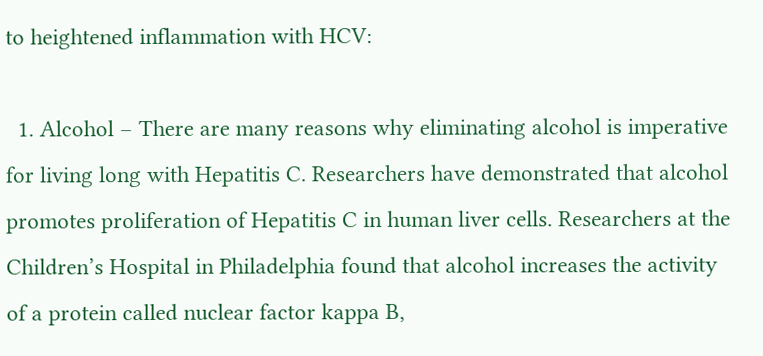to heightened inflammation with HCV:

  1. Alcohol – There are many reasons why eliminating alcohol is imperative for living long with Hepatitis C. Researchers have demonstrated that alcohol promotes proliferation of Hepatitis C in human liver cells. Researchers at the Children’s Hospital in Philadelphia found that alcohol increases the activity of a protein called nuclear factor kappa B,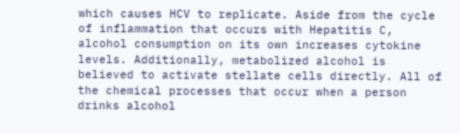which causes HCV to replicate. Aside from the cycle of inflammation that occurs with Hepatitis C, alcohol consumption on its own increases cytokine levels. Additionally, metabolized alcohol is believed to activate stellate cells directly. All of the chemical processes that occur when a person drinks alcohol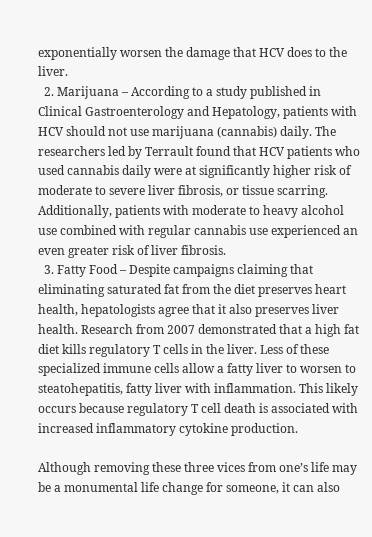exponentially worsen the damage that HCV does to the liver.
  2. Marijuana – According to a study published in Clinical Gastroenterology and Hepatology, patients with HCV should not use marijuana (cannabis) daily. The researchers led by Terrault found that HCV patients who used cannabis daily were at significantly higher risk of moderate to severe liver fibrosis, or tissue scarring. Additionally, patients with moderate to heavy alcohol use combined with regular cannabis use experienced an even greater risk of liver fibrosis.
  3. Fatty Food – Despite campaigns claiming that eliminating saturated fat from the diet preserves heart health, hepatologists agree that it also preserves liver health. Research from 2007 demonstrated that a high fat diet kills regulatory T cells in the liver. Less of these specialized immune cells allow a fatty liver to worsen to steatohepatitis, fatty liver with inflammation. This likely occurs because regulatory T cell death is associated with increased inflammatory cytokine production.

Although removing these three vices from one’s life may be a monumental life change for someone, it can also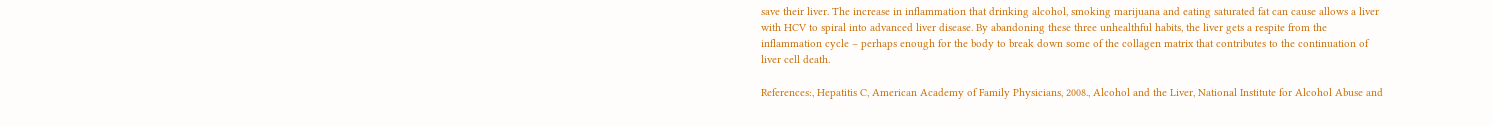save their liver. The increase in inflammation that drinking alcohol, smoking marijuana and eating saturated fat can cause allows a liver with HCV to spiral into advanced liver disease. By abandoning these three unhealthful habits, the liver gets a respite from the inflammation cycle – perhaps enough for the body to break down some of the collagen matrix that contributes to the continuation of liver cell death.

References:, Hepatitis C, American Academy of Family Physicians, 2008., Alcohol and the Liver, National Institute for Alcohol Abuse and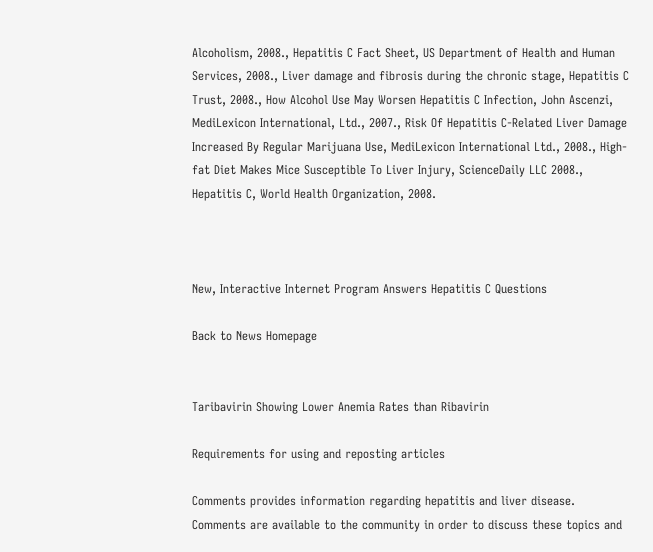Alcoholism, 2008., Hepatitis C Fact Sheet, US Department of Health and Human Services, 2008., Liver damage and fibrosis during the chronic stage, Hepatitis C Trust, 2008., How Alcohol Use May Worsen Hepatitis C Infection, John Ascenzi, MediLexicon International, Ltd., 2007., Risk Of Hepatitis C-Related Liver Damage Increased By Regular Marijuana Use, MediLexicon International Ltd., 2008., High-fat Diet Makes Mice Susceptible To Liver Injury, ScienceDaily LLC 2008., Hepatitis C, World Health Organization, 2008.



New, Interactive Internet Program Answers Hepatitis C Questions

Back to News Homepage


Taribavirin Showing Lower Anemia Rates than Ribavirin

Requirements for using and reposting articles

Comments provides information regarding hepatitis and liver disease. Comments are available to the community in order to discuss these topics and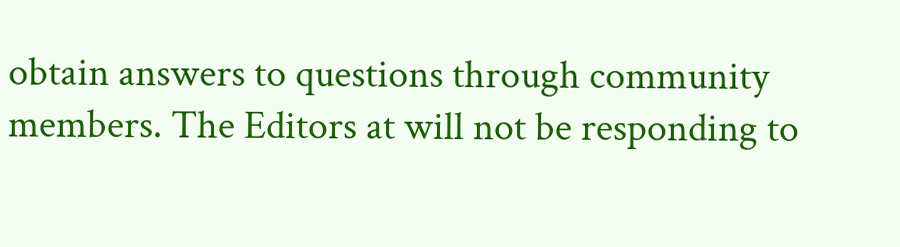obtain answers to questions through community members. The Editors at will not be responding to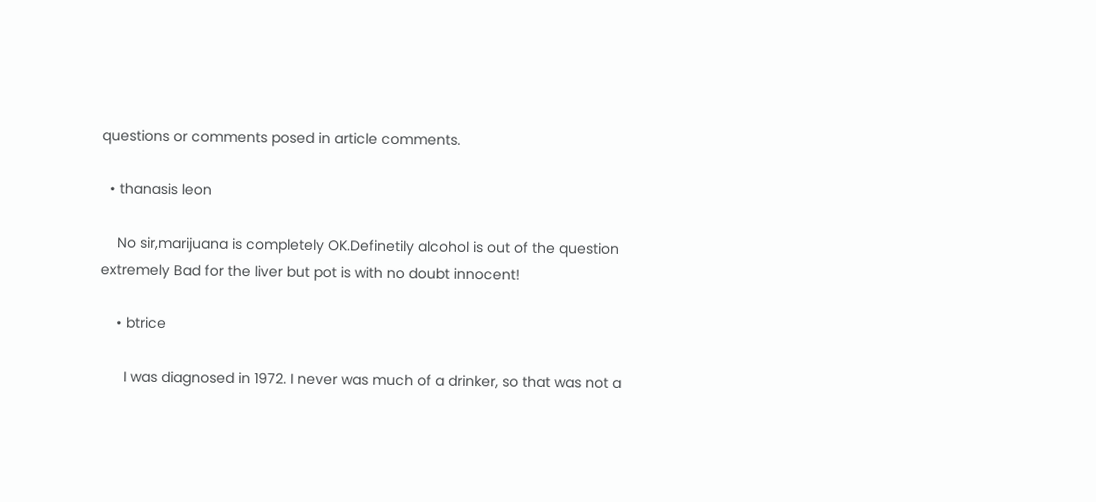questions or comments posed in article comments.

  • thanasis leon

    No sir,marijuana is completely OK.Definetily alcohol is out of the question extremely Bad for the liver but pot is with no doubt innocent!

    • btrice

      I was diagnosed in 1972. I never was much of a drinker, so that was not a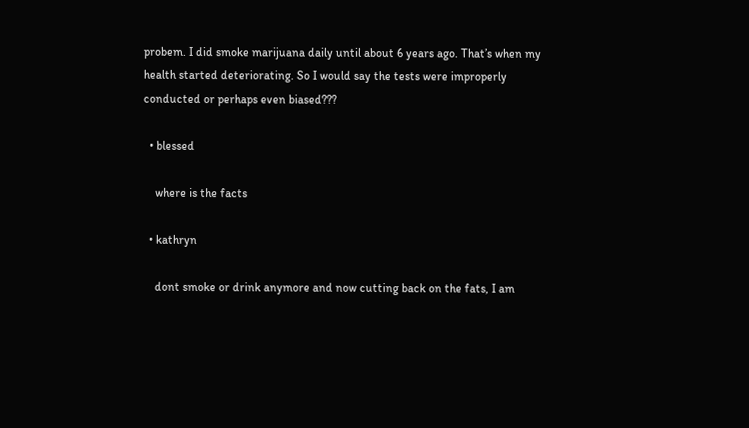probem. I did smoke marijuana daily until about 6 years ago. That’s when my health started deteriorating. So I would say the tests were improperly conducted or perhaps even biased???

  • blessed

    where is the facts

  • kathryn

    dont smoke or drink anymore and now cutting back on the fats, I am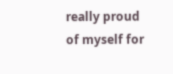really proud of myself for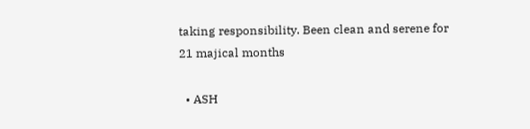taking responsibility. Been clean and serene for 21 majical months

  • ASH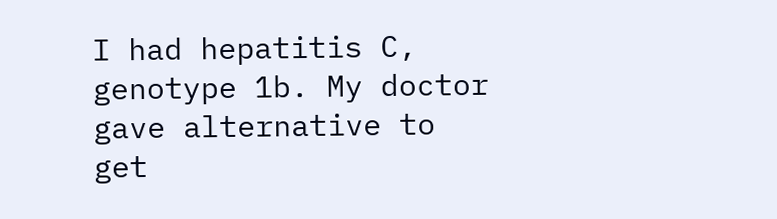I had hepatitis C, genotype 1b. My doctor gave alternative to get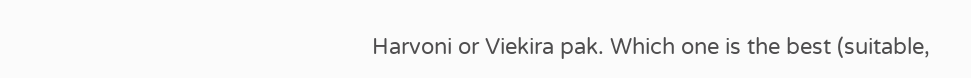Harvoni or Viekira pak. Which one is the best (suitable,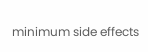minimum side effects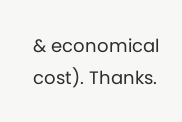& economical cost). Thanks.